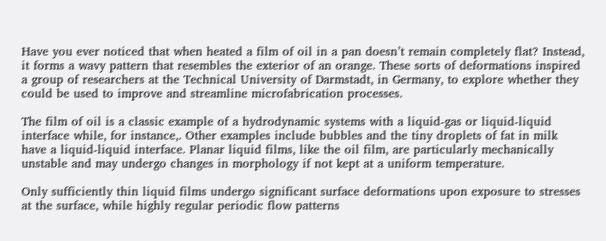Have you ever noticed that when heated a film of oil in a pan doesn’t remain completely flat? Instead, it forms a wavy pattern that resembles the exterior of an orange. These sorts of deformations inspired a group of researchers at the Technical University of Darmstadt, in Germany, to explore whether they could be used to improve and streamline microfabrication processes.

The film of oil is a classic example of a hydrodynamic systems with a liquid-gas or liquid-liquid interface while, for instance,. Other examples include bubbles and the tiny droplets of fat in milk have a liquid-liquid interface. Planar liquid films, like the oil film, are particularly mechanically unstable and may undergo changes in morphology if not kept at a uniform temperature.

Only sufficiently thin liquid films undergo significant surface deformations upon exposure to stresses at the surface, while highly regular periodic flow patterns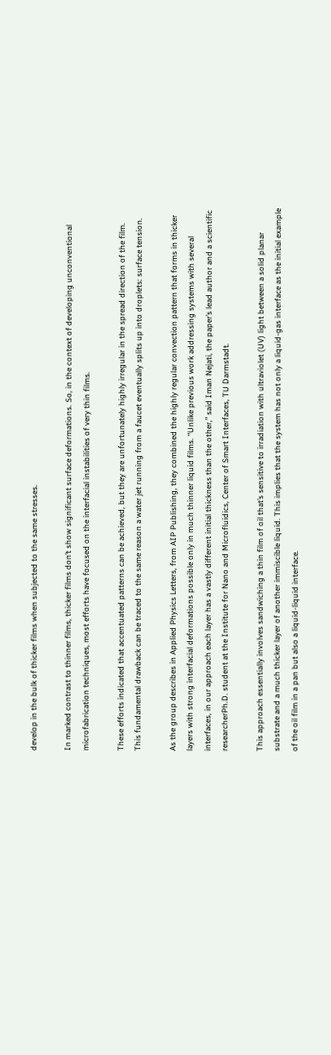develop in the bulk of thicker films when subjected to the same stresses.

In marked contrast to thinner films, thicker films don’t show significant surface deformations. So, in the context of developing unconventional microfabrication techniques, most efforts have focused on the interfacial instabilities of very thin films.

These efforts indicated that accentuated patterns can be achieved, but they are unfortunately highly irregular in the spread direction of the film. This fundamental drawback can be traced to the same reason a water jet running from a faucet eventually splits up into droplets: surface tension.

As the group describes in Applied Physics Letters, from AIP Publishing, they combined the highly regular convection pattern that forms in thicker layers with strong interfacial deformations possible only in much thinner liquid films. “Unlike previous work addressing systems with several interfaces, in our approach each layer has a vastly different initial thickness than the other,” said Iman Nejati, the paper’s lead author and a scientific researcherPh.D. student at the Institute for Nano and Microfluidics, Center of Smart Interfaces, TU Darmstadt.

This approach essentially involves sandwiching a thin film of oil that’s sensitive to irradiation with ultraviolet (UV) light between a solid planar substrate and a much thicker layer of another immiscible liquid. This implies that the system has not only a liquid-gas interface as the initial example of the oil film in a pan but also a liquid-liquid interface.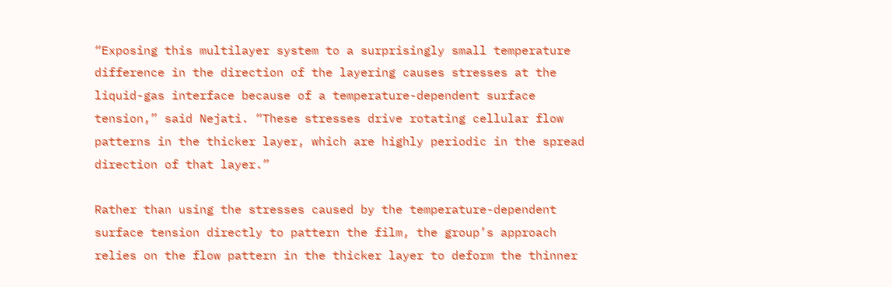“Exposing this multilayer system to a surprisingly small temperature difference in the direction of the layering causes stresses at the liquid-gas interface because of a temperature-dependent surface tension,” said Nejati. “These stresses drive rotating cellular flow patterns in the thicker layer, which are highly periodic in the spread direction of that layer.”

Rather than using the stresses caused by the temperature-dependent surface tension directly to pattern the film, the group’s approach relies on the flow pattern in the thicker layer to deform the thinner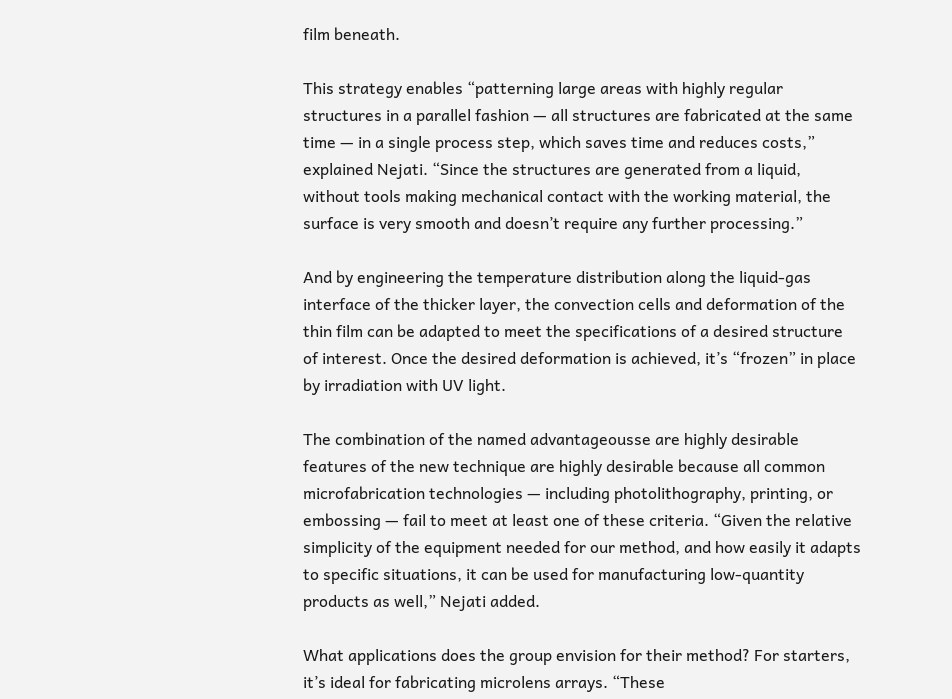film beneath.

This strategy enables “patterning large areas with highly regular structures in a parallel fashion — all structures are fabricated at the same time — in a single process step, which saves time and reduces costs,” explained Nejati. “Since the structures are generated from a liquid, without tools making mechanical contact with the working material, the surface is very smooth and doesn’t require any further processing.”

And by engineering the temperature distribution along the liquid-gas interface of the thicker layer, the convection cells and deformation of the thin film can be adapted to meet the specifications of a desired structure of interest. Once the desired deformation is achieved, it’s “frozen” in place by irradiation with UV light.

The combination of the named advantageousse are highly desirable features of the new technique are highly desirable because all common microfabrication technologies — including photolithography, printing, or embossing — fail to meet at least one of these criteria. “Given the relative simplicity of the equipment needed for our method, and how easily it adapts to specific situations, it can be used for manufacturing low-quantity products as well,” Nejati added.

What applications does the group envision for their method? For starters, it’s ideal for fabricating microlens arrays. “These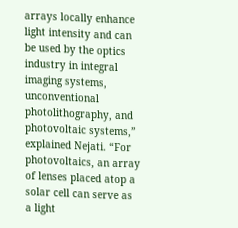arrays locally enhance light intensity and can be used by the optics industry in integral imaging systems, unconventional photolithography, and photovoltaic systems,” explained Nejati. “For photovoltaics, an array of lenses placed atop a solar cell can serve as a light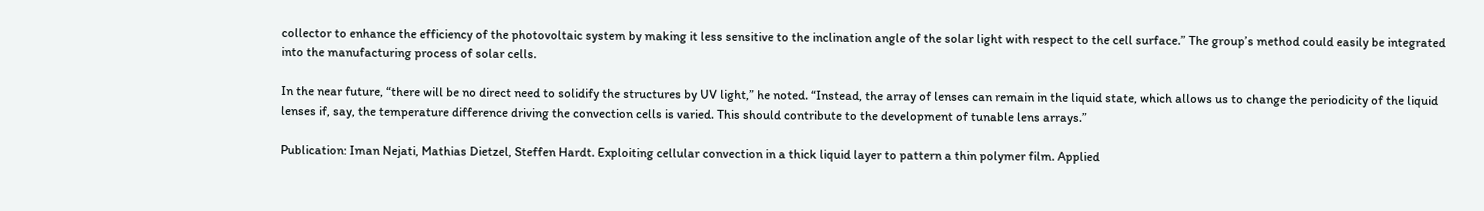collector to enhance the efficiency of the photovoltaic system by making it less sensitive to the inclination angle of the solar light with respect to the cell surface.” The group’s method could easily be integrated into the manufacturing process of solar cells.

In the near future, “there will be no direct need to solidify the structures by UV light,” he noted. “Instead, the array of lenses can remain in the liquid state, which allows us to change the periodicity of the liquid lenses if, say, the temperature difference driving the convection cells is varied. This should contribute to the development of tunable lens arrays.”

Publication: Iman Nejati, Mathias Dietzel, Steffen Hardt. Exploiting cellular convection in a thick liquid layer to pattern a thin polymer film. Applied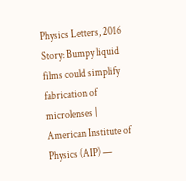Physics Letters, 2016
Story: Bumpy liquid films could simplify fabrication of microlenses | American Institute of Physics (AIP) —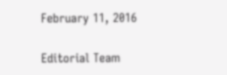February 11, 2016

Editorial Team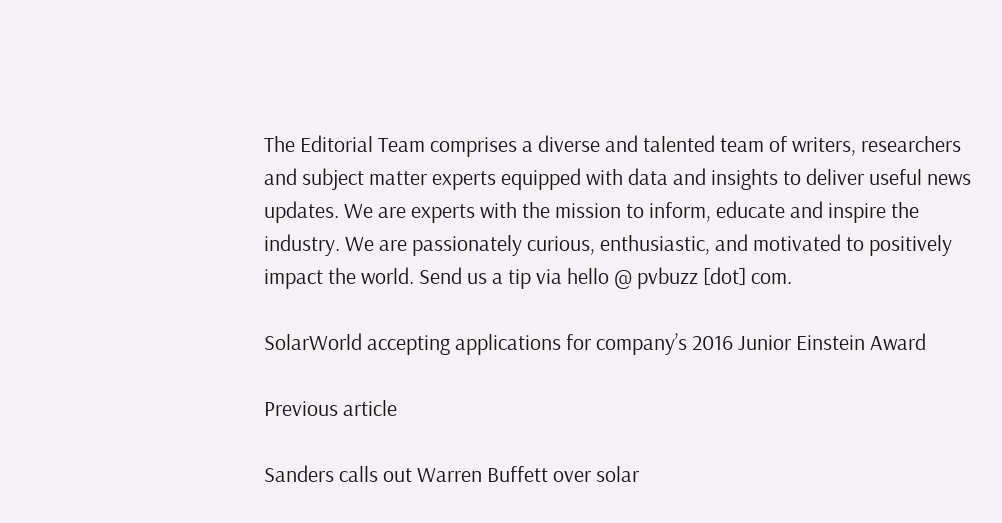The Editorial Team comprises a diverse and talented team of writers, researchers and subject matter experts equipped with data and insights to deliver useful news updates. We are experts with the mission to inform, educate and inspire the industry. We are passionately curious, enthusiastic, and motivated to positively impact the world. Send us a tip via hello @ pvbuzz [dot] com.

SolarWorld accepting applications for company’s 2016 Junior Einstein Award

Previous article

Sanders calls out Warren Buffett over solar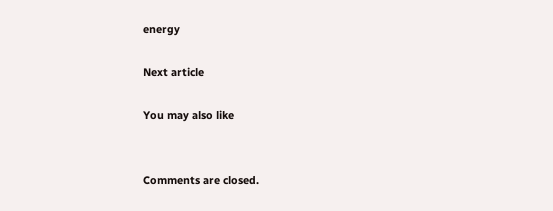energy

Next article

You may also like


Comments are closed.